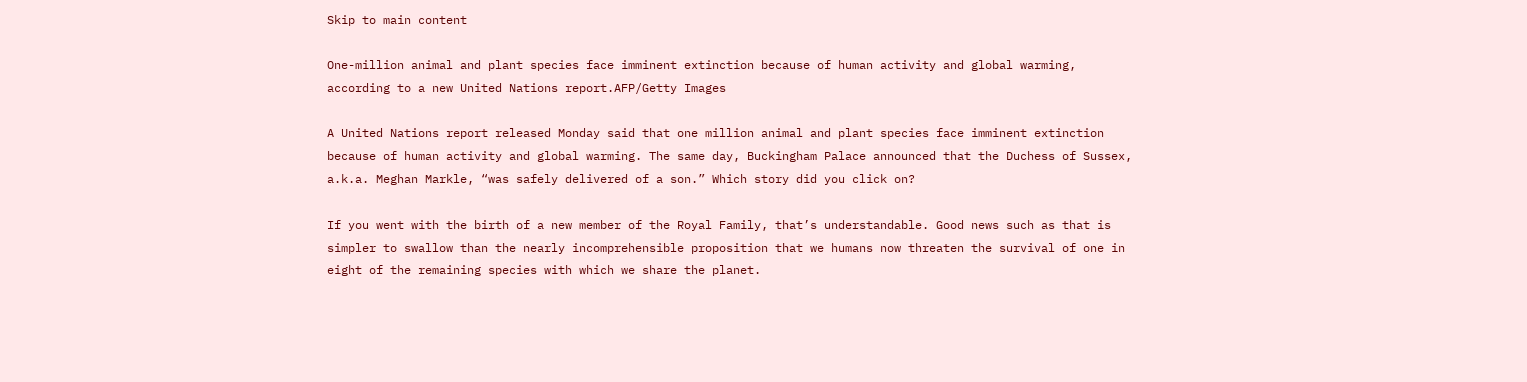Skip to main content

One-million animal and plant species face imminent extinction because of human activity and global warming, according to a new United Nations report.AFP/Getty Images

A United Nations report released Monday said that one million animal and plant species face imminent extinction because of human activity and global warming. The same day, Buckingham Palace announced that the Duchess of Sussex, a.k.a. Meghan Markle, “was safely delivered of a son.” Which story did you click on?

If you went with the birth of a new member of the Royal Family, that’s understandable. Good news such as that is simpler to swallow than the nearly incomprehensible proposition that we humans now threaten the survival of one in eight of the remaining species with which we share the planet.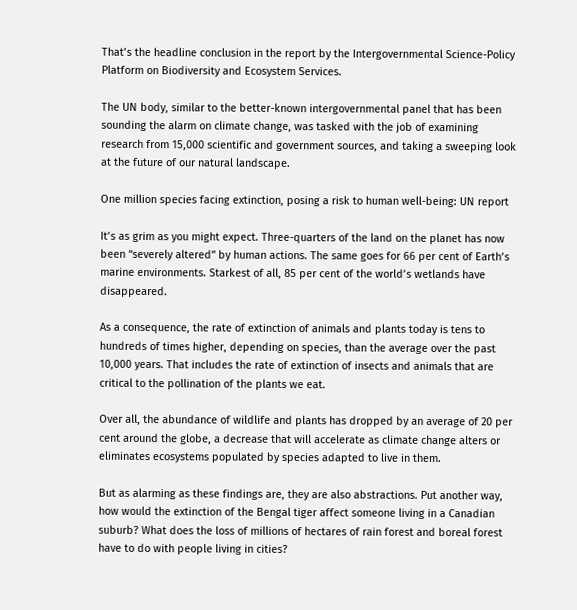That’s the headline conclusion in the report by the Intergovernmental Science-Policy Platform on Biodiversity and Ecosystem Services.

The UN body, similar to the better-known intergovernmental panel that has been sounding the alarm on climate change, was tasked with the job of examining research from 15,000 scientific and government sources, and taking a sweeping look at the future of our natural landscape.

One million species facing extinction, posing a risk to human well-being: UN report

It’s as grim as you might expect. Three-quarters of the land on the planet has now been “severely altered” by human actions. The same goes for 66 per cent of Earth’s marine environments. Starkest of all, 85 per cent of the world’s wetlands have disappeared.

As a consequence, the rate of extinction of animals and plants today is tens to hundreds of times higher, depending on species, than the average over the past 10,000 years. That includes the rate of extinction of insects and animals that are critical to the pollination of the plants we eat.

Over all, the abundance of wildlife and plants has dropped by an average of 20 per cent around the globe, a decrease that will accelerate as climate change alters or eliminates ecosystems populated by species adapted to live in them.

But as alarming as these findings are, they are also abstractions. Put another way, how would the extinction of the Bengal tiger affect someone living in a Canadian suburb? What does the loss of millions of hectares of rain forest and boreal forest have to do with people living in cities?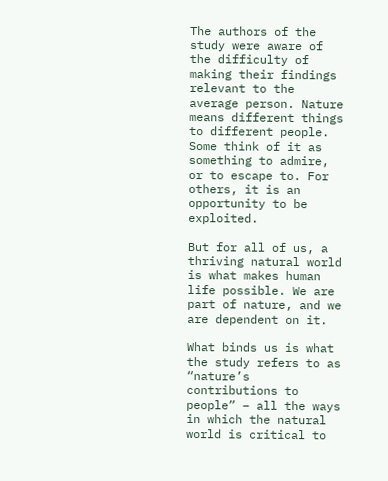The authors of the study were aware of the difficulty of making their findings relevant to the average person. Nature means different things to different people. Some think of it as something to admire, or to escape to. For others, it is an opportunity to be exploited.

But for all of us, a thriving natural world is what makes human life possible. We are part of nature, and we are dependent on it.

What binds us is what the study refers to as “nature’s contributions to people” – all the ways in which the natural world is critical to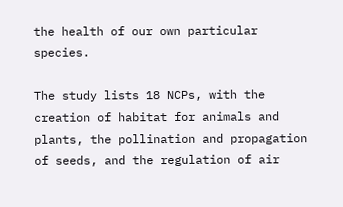the health of our own particular species.

The study lists 18 NCPs, with the creation of habitat for animals and plants, the pollination and propagation of seeds, and the regulation of air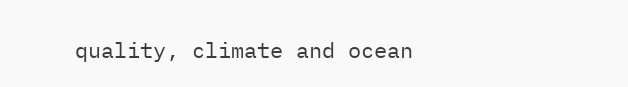quality, climate and ocean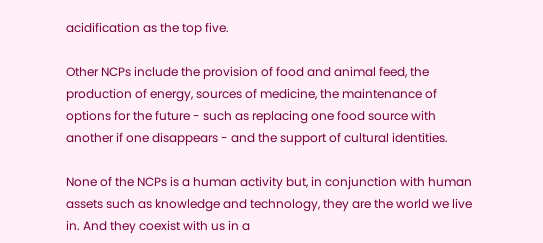acidification as the top five.

Other NCPs include the provision of food and animal feed, the production of energy, sources of medicine, the maintenance of options for the future - such as replacing one food source with another if one disappears - and the support of cultural identities.

None of the NCPs is a human activity but, in conjunction with human assets such as knowledge and technology, they are the world we live in. And they coexist with us in a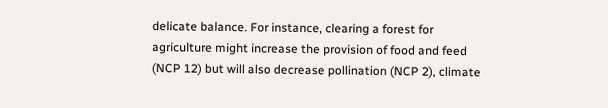delicate balance. For instance, clearing a forest for agriculture might increase the provision of food and feed (NCP 12) but will also decrease pollination (NCP 2), climate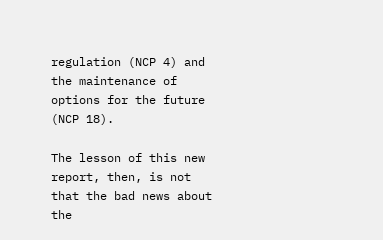regulation (NCP 4) and the maintenance of options for the future (NCP 18).

The lesson of this new report, then, is not that the bad news about the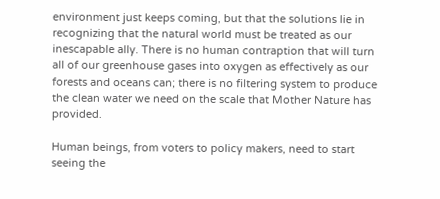environment just keeps coming, but that the solutions lie in recognizing that the natural world must be treated as our inescapable ally. There is no human contraption that will turn all of our greenhouse gases into oxygen as effectively as our forests and oceans can; there is no filtering system to produce the clean water we need on the scale that Mother Nature has provided.

Human beings, from voters to policy makers, need to start seeing the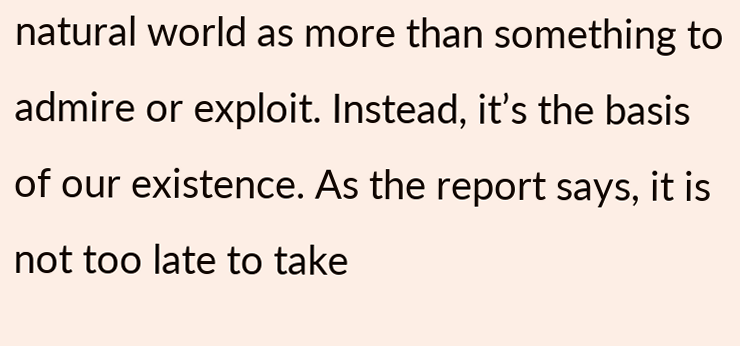natural world as more than something to admire or exploit. Instead, it’s the basis of our existence. As the report says, it is not too late to take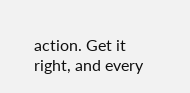action. Get it right, and every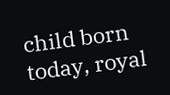child born today, royal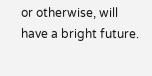or otherwise, will have a bright future.